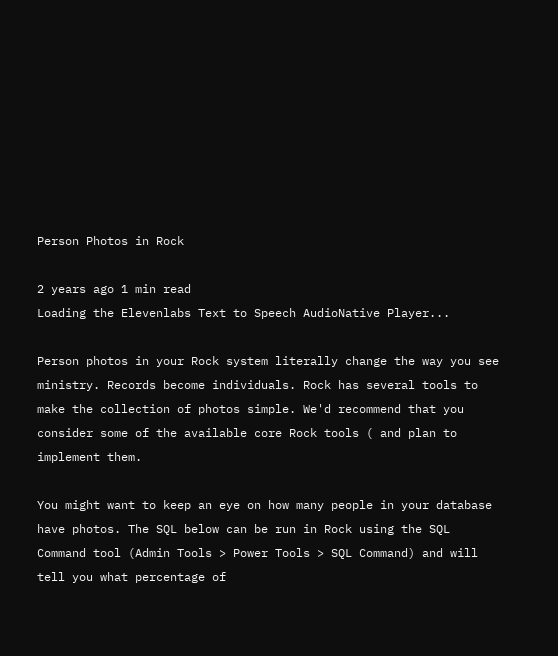Person Photos in Rock

2 years ago 1 min read
Loading the Elevenlabs Text to Speech AudioNative Player...

Person photos in your Rock system literally change the way you see ministry. Records become individuals. Rock has several tools to make the collection of photos simple. We'd recommend that you consider some of the available core Rock tools ( and plan to implement them.

You might want to keep an eye on how many people in your database have photos. The SQL below can be run in Rock using the SQL Command tool (Admin Tools > Power Tools > SQL Command) and will tell you what percentage of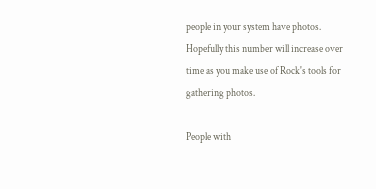people in your system have photos. Hopefully this number will increase over time as you make use of Rock's tools for gathering photos.

People with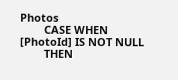Photos
        CASE WHEN [PhotoId] IS NOT NULL
        THEN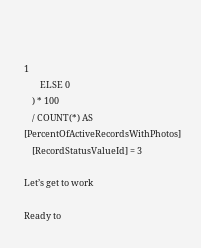1
        ELSE 0
    ) * 100
    / COUNT(*) AS [PercentOfActiveRecordsWithPhotos]
    [RecordStatusValueId] = 3

Let’s get to work

Ready to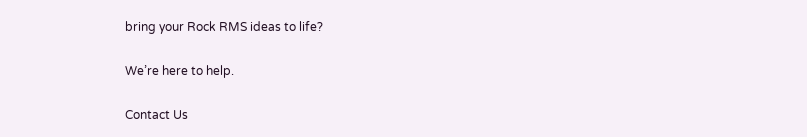bring your Rock RMS ideas to life?

We’re here to help.

Contact Us